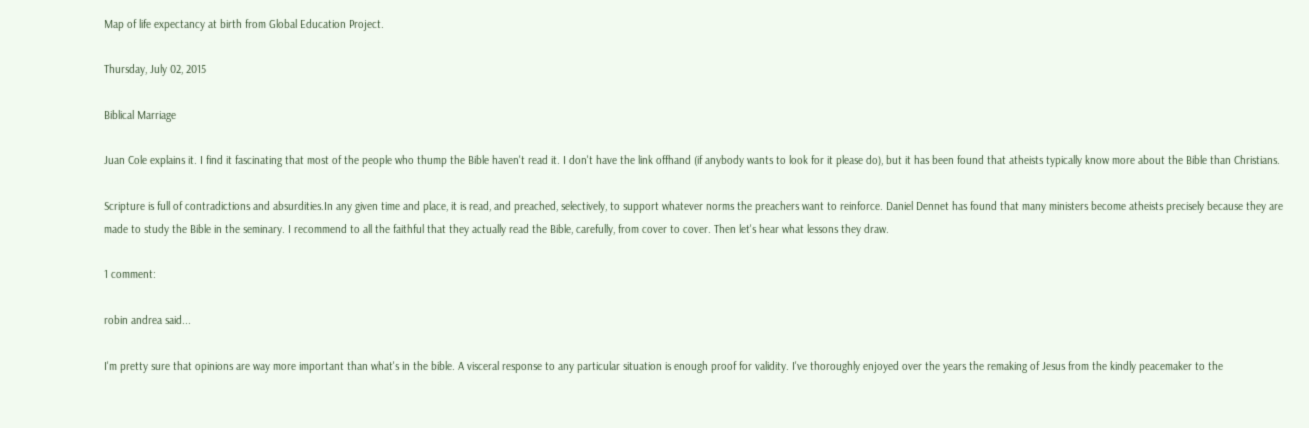Map of life expectancy at birth from Global Education Project.

Thursday, July 02, 2015

Biblical Marriage

Juan Cole explains it. I find it fascinating that most of the people who thump the Bible haven't read it. I don't have the link offhand (if anybody wants to look for it please do), but it has been found that atheists typically know more about the Bible than Christians.

Scripture is full of contradictions and absurdities.In any given time and place, it is read, and preached, selectively, to support whatever norms the preachers want to reinforce. Daniel Dennet has found that many ministers become atheists precisely because they are made to study the Bible in the seminary. I recommend to all the faithful that they actually read the Bible, carefully, from cover to cover. Then let's hear what lessons they draw.

1 comment:

robin andrea said...

I'm pretty sure that opinions are way more important than what's in the bible. A visceral response to any particular situation is enough proof for validity. I've thoroughly enjoyed over the years the remaking of Jesus from the kindly peacemaker to the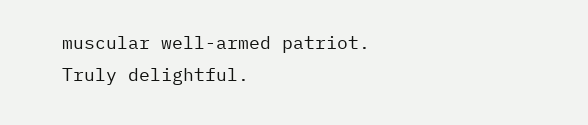muscular well-armed patriot. Truly delightful.